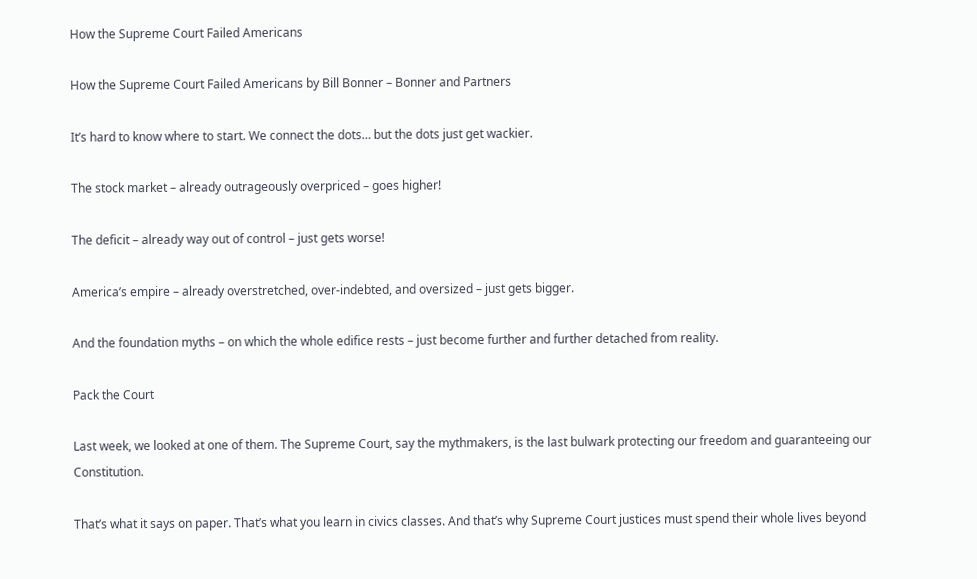How the Supreme Court Failed Americans

How the Supreme Court Failed Americans by Bill Bonner – Bonner and Partners

It’s hard to know where to start. We connect the dots… but the dots just get wackier.

The stock market – already outrageously overpriced – goes higher!

The deficit – already way out of control – just gets worse!

America’s empire – already overstretched, over-indebted, and oversized – just gets bigger.

And the foundation myths – on which the whole edifice rests – just become further and further detached from reality.

Pack the Court

Last week, we looked at one of them. The Supreme Court, say the mythmakers, is the last bulwark protecting our freedom and guaranteeing our Constitution.

That’s what it says on paper. That’s what you learn in civics classes. And that’s why Supreme Court justices must spend their whole lives beyond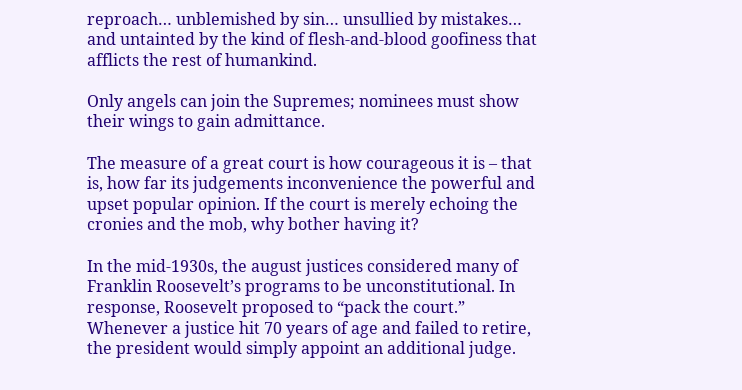reproach… unblemished by sin… unsullied by mistakes… and untainted by the kind of flesh-and-blood goofiness that afflicts the rest of humankind.

Only angels can join the Supremes; nominees must show their wings to gain admittance.

The measure of a great court is how courageous it is – that is, how far its judgements inconvenience the powerful and upset popular opinion. If the court is merely echoing the cronies and the mob, why bother having it?

In the mid-1930s, the august justices considered many of Franklin Roosevelt’s programs to be unconstitutional. In response, Roosevelt proposed to “pack the court.” Whenever a justice hit 70 years of age and failed to retire, the president would simply appoint an additional judge.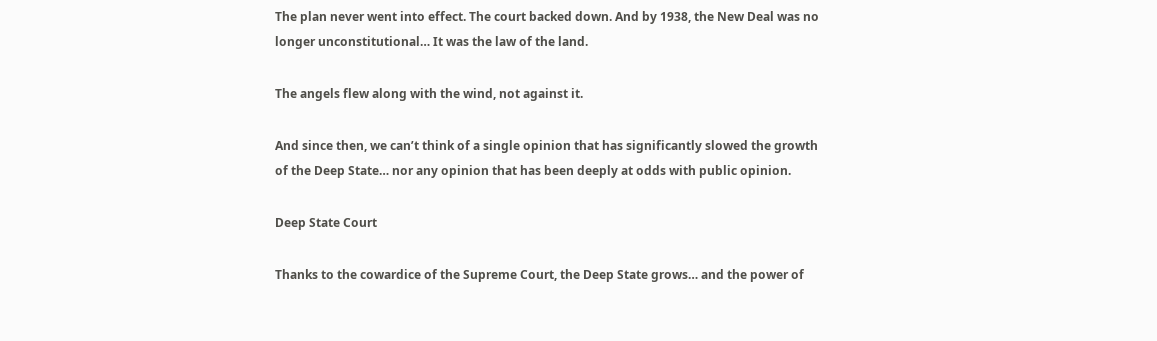The plan never went into effect. The court backed down. And by 1938, the New Deal was no longer unconstitutional… It was the law of the land.

The angels flew along with the wind, not against it.

And since then, we can’t think of a single opinion that has significantly slowed the growth of the Deep State… nor any opinion that has been deeply at odds with public opinion.

Deep State Court

Thanks to the cowardice of the Supreme Court, the Deep State grows… and the power of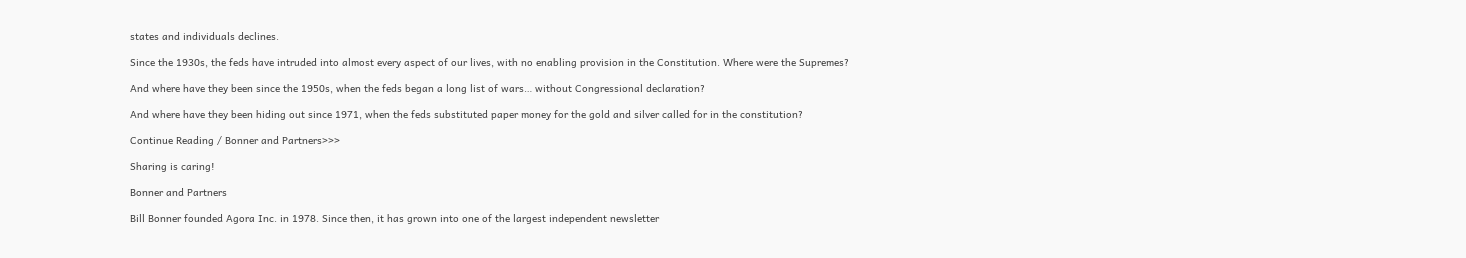states and individuals declines.

Since the 1930s, the feds have intruded into almost every aspect of our lives, with no enabling provision in the Constitution. Where were the Supremes?

And where have they been since the 1950s, when the feds began a long list of wars… without Congressional declaration?

And where have they been hiding out since 1971, when the feds substituted paper money for the gold and silver called for in the constitution?

Continue Reading / Bonner and Partners>>>

Sharing is caring!

Bonner and Partners

Bill Bonner founded Agora Inc. in 1978. Since then, it has grown into one of the largest independent newsletter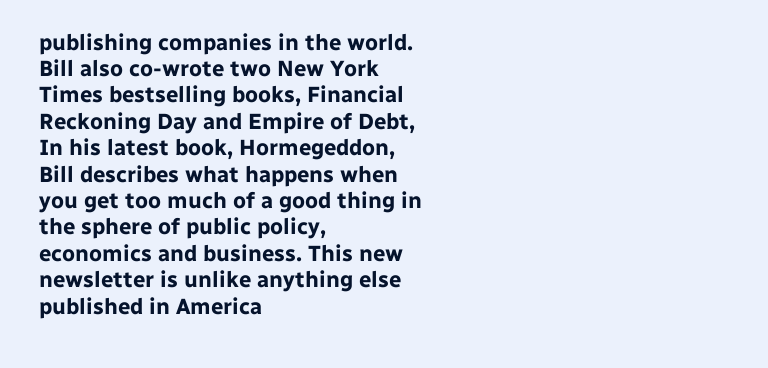publishing companies in the world. Bill also co-wrote two New York Times bestselling books, Financial Reckoning Day and Empire of Debt, In his latest book, Hormegeddon, Bill describes what happens when you get too much of a good thing in the sphere of public policy, economics and business. This new newsletter is unlike anything else published in America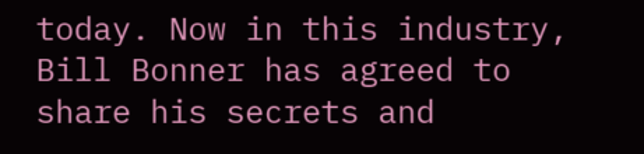today. Now in this industry, Bill Bonner has agreed to share his secrets and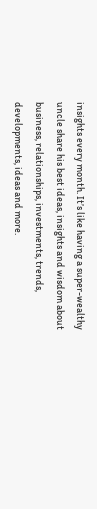insights every month. It’s like having a super-wealthy uncle share his best ideas, insights and wisdom about business, relationships, investments, trends, developments, ideas and more.